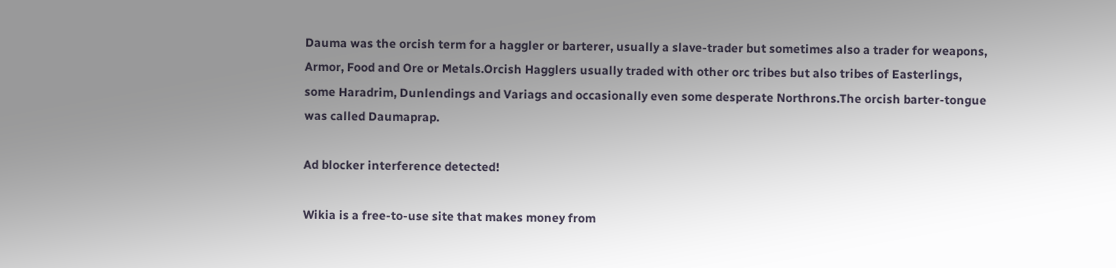Dauma was the orcish term for a haggler or barterer, usually a slave-trader but sometimes also a trader for weapons, Armor, Food and Ore or Metals.Orcish Hagglers usually traded with other orc tribes but also tribes of Easterlings, some Haradrim, Dunlendings and Variags and occasionally even some desperate Northrons.The orcish barter-tongue was called Daumaprap.

Ad blocker interference detected!

Wikia is a free-to-use site that makes money from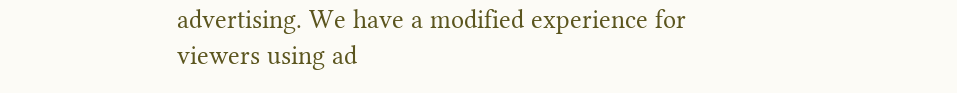advertising. We have a modified experience for viewers using ad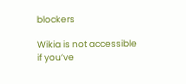blockers

Wikia is not accessible if you’ve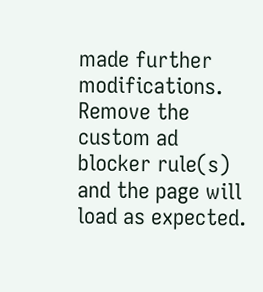made further modifications. Remove the custom ad blocker rule(s) and the page will load as expected.